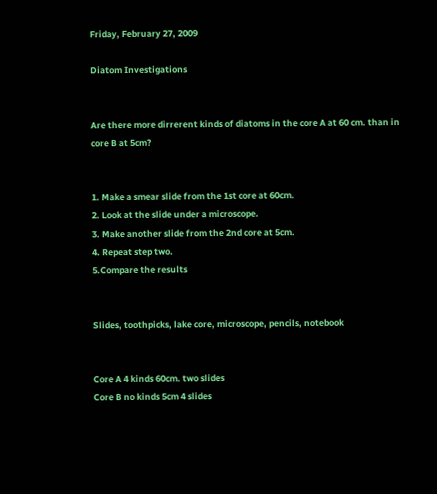Friday, February 27, 2009

Diatom Investigations


Are there more dirrerent kinds of diatoms in the core A at 60 cm. than in core B at 5cm?


1. Make a smear slide from the 1st core at 60cm.
2. Look at the slide under a microscope.
3. Make another slide from the 2nd core at 5cm.
4. Repeat step two.
5.Compare the results


Slides, toothpicks, lake core, microscope, pencils, notebook


Core A 4 kinds 60cm. two slides
Core B no kinds 5cm 4 slides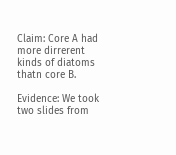Claim: Core A had more dirrerent kinds of diatoms thatn core B.

Evidence: We took two slides from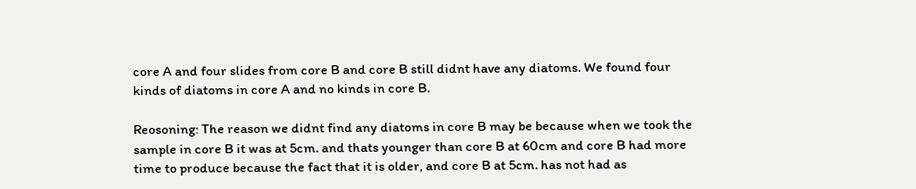core A and four slides from core B and core B still didnt have any diatoms. We found four kinds of diatoms in core A and no kinds in core B.

Reosoning: The reason we didnt find any diatoms in core B may be because when we took the sample in core B it was at 5cm. and thats younger than core B at 60cm and core B had more time to produce because the fact that it is older, and core B at 5cm. has not had as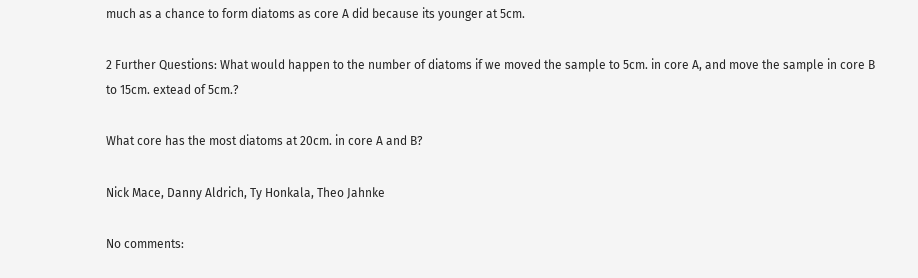much as a chance to form diatoms as core A did because its younger at 5cm.

2 Further Questions: What would happen to the number of diatoms if we moved the sample to 5cm. in core A, and move the sample in core B to 15cm. extead of 5cm.?

What core has the most diatoms at 20cm. in core A and B?

Nick Mace, Danny Aldrich, Ty Honkala, Theo Jahnke

No comments: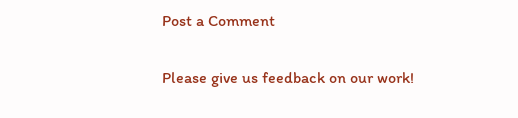Post a Comment

Please give us feedback on our work!